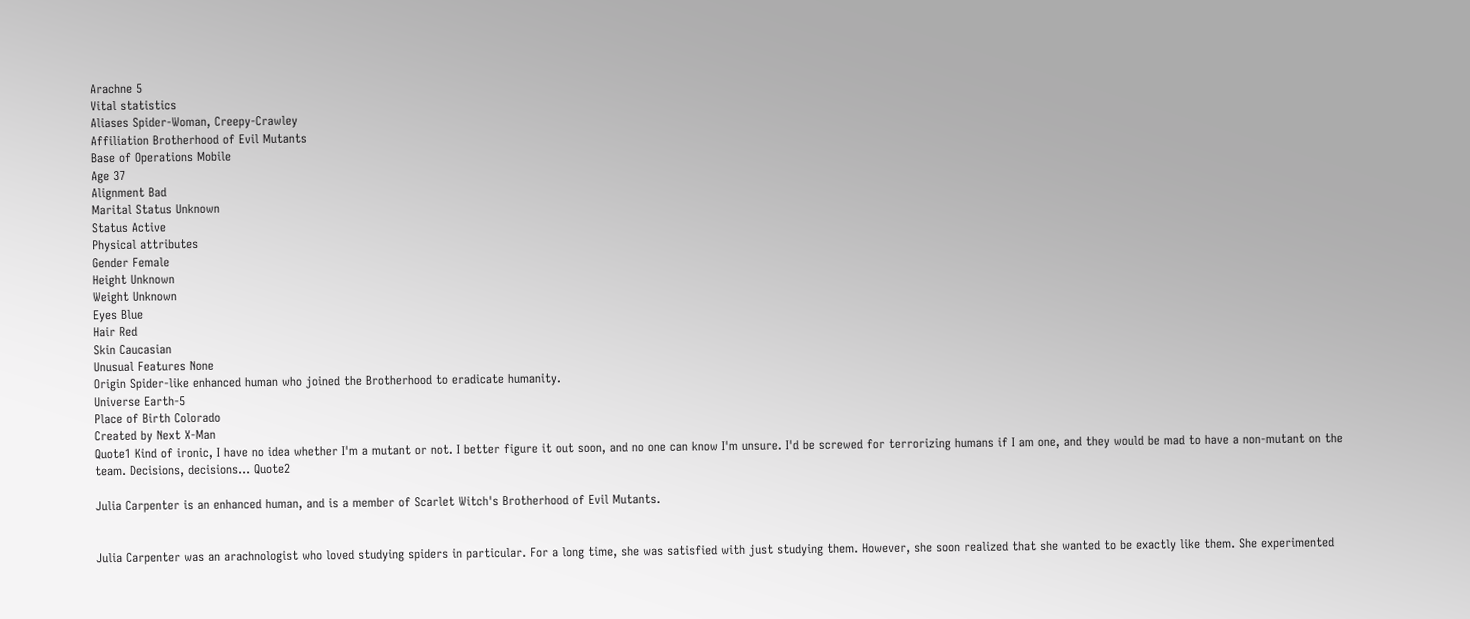Arachne 5
Vital statistics
Aliases Spider-Woman, Creepy-Crawley
Affiliation Brotherhood of Evil Mutants
Base of Operations Mobile
Age 37
Alignment Bad
Marital Status Unknown
Status Active
Physical attributes
Gender Female
Height Unknown
Weight Unknown
Eyes Blue
Hair Red
Skin Caucasian
Unusual Features None
Origin Spider-like enhanced human who joined the Brotherhood to eradicate humanity.
Universe Earth-5
Place of Birth Colorado
Created by Next X-Man
Quote1 Kind of ironic, I have no idea whether I'm a mutant or not. I better figure it out soon, and no one can know I'm unsure. I'd be screwed for terrorizing humans if I am one, and they would be mad to have a non-mutant on the team. Decisions, decisions... Quote2

Julia Carpenter is an enhanced human, and is a member of Scarlet Witch's Brotherhood of Evil Mutants.


Julia Carpenter was an arachnologist who loved studying spiders in particular. For a long time, she was satisfied with just studying them. However, she soon realized that she wanted to be exactly like them. She experimented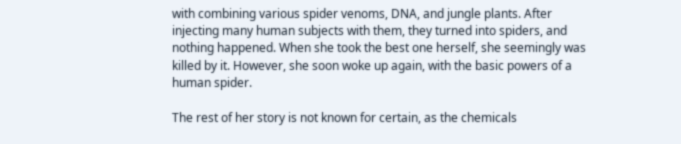with combining various spider venoms, DNA, and jungle plants. After injecting many human subjects with them, they turned into spiders, and nothing happened. When she took the best one herself, she seemingly was killed by it. However, she soon woke up again, with the basic powers of a human spider.

The rest of her story is not known for certain, as the chemicals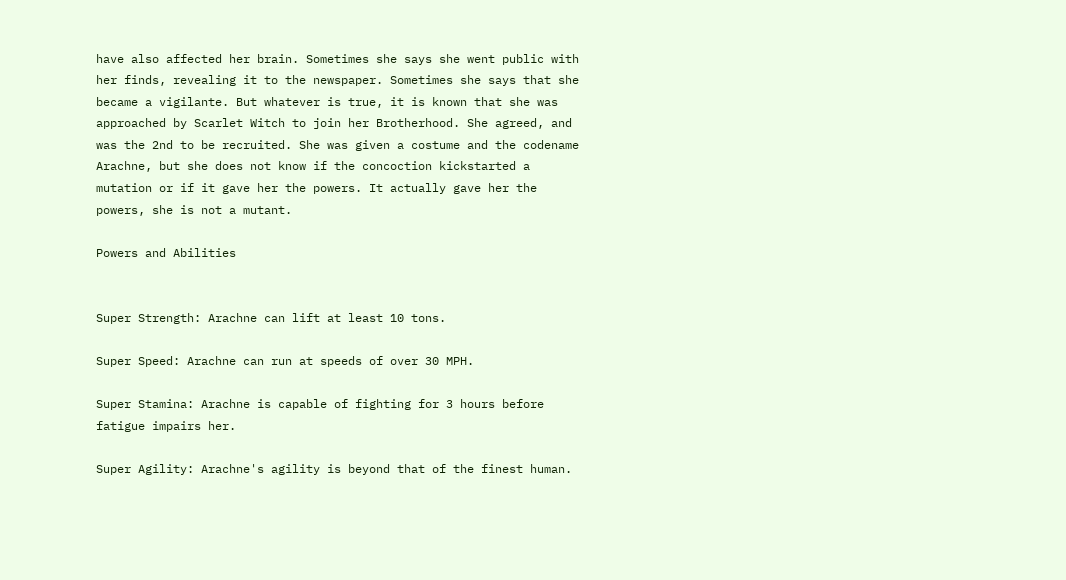have also affected her brain. Sometimes she says she went public with her finds, revealing it to the newspaper. Sometimes she says that she became a vigilante. But whatever is true, it is known that she was approached by Scarlet Witch to join her Brotherhood. She agreed, and was the 2nd to be recruited. She was given a costume and the codename Arachne, but she does not know if the concoction kickstarted a mutation or if it gave her the powers. It actually gave her the powers, she is not a mutant.

Powers and Abilities


Super Strength: Arachne can lift at least 10 tons.

Super Speed: Arachne can run at speeds of over 30 MPH.

Super Stamina: Arachne is capable of fighting for 3 hours before fatigue impairs her.

Super Agility: Arachne's agility is beyond that of the finest human.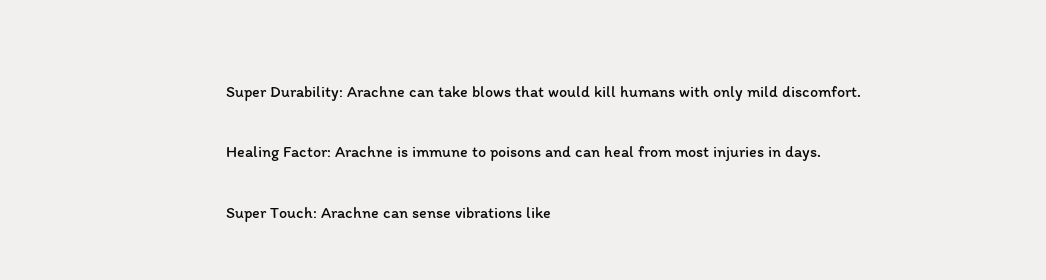Super Durability: Arachne can take blows that would kill humans with only mild discomfort.

Healing Factor: Arachne is immune to poisons and can heal from most injuries in days.

Super Touch: Arachne can sense vibrations like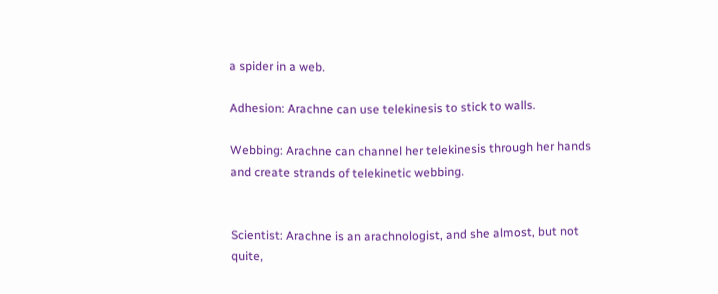a spider in a web.

Adhesion: Arachne can use telekinesis to stick to walls.

Webbing: Arachne can channel her telekinesis through her hands and create strands of telekinetic webbing.


Scientist: Arachne is an arachnologist, and she almost, but not quite,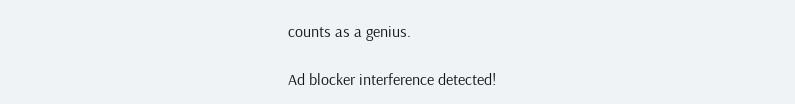counts as a genius.

Ad blocker interference detected!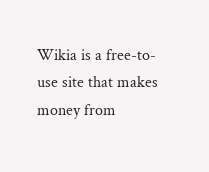Wikia is a free-to-use site that makes money from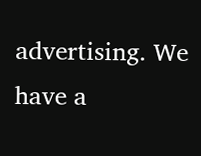advertising. We have a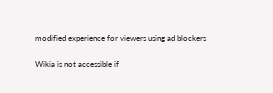modified experience for viewers using ad blockers

Wikia is not accessible if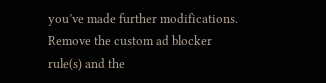you’ve made further modifications. Remove the custom ad blocker rule(s) and the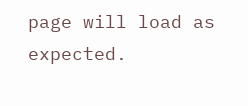page will load as expected.